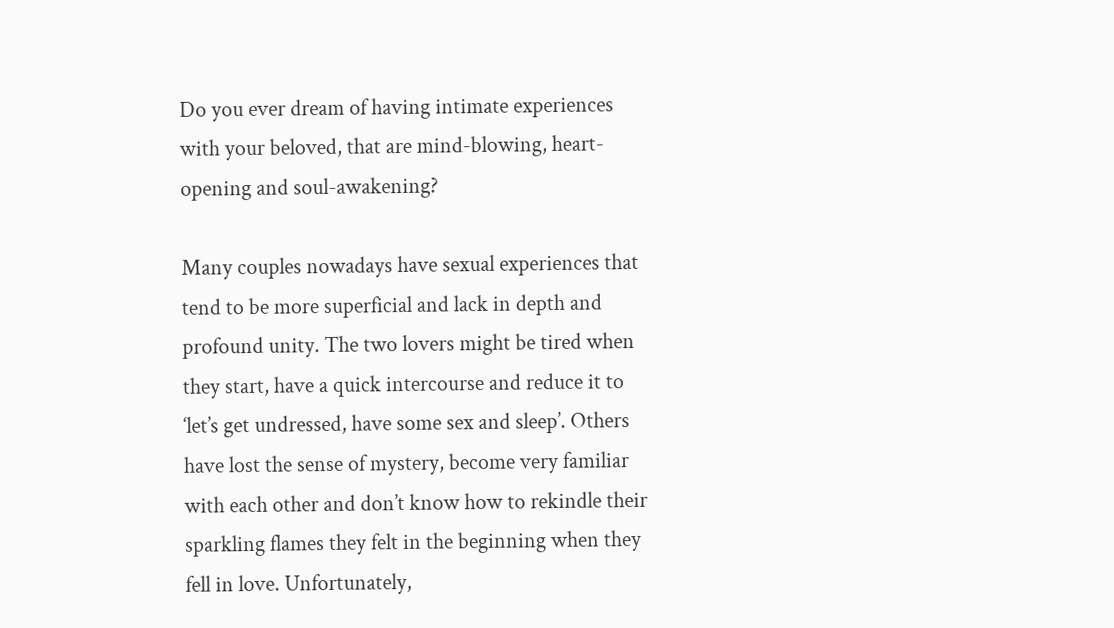Do you ever dream of having intimate experiences with your beloved, that are mind-blowing, heart-opening and soul-awakening?

Many couples nowadays have sexual experiences that tend to be more superficial and lack in depth and profound unity. The two lovers might be tired when they start, have a quick intercourse and reduce it to ‘let’s get undressed, have some sex and sleep’. Others have lost the sense of mystery, become very familiar with each other and don’t know how to rekindle their sparkling flames they felt in the beginning when they fell in love. Unfortunately,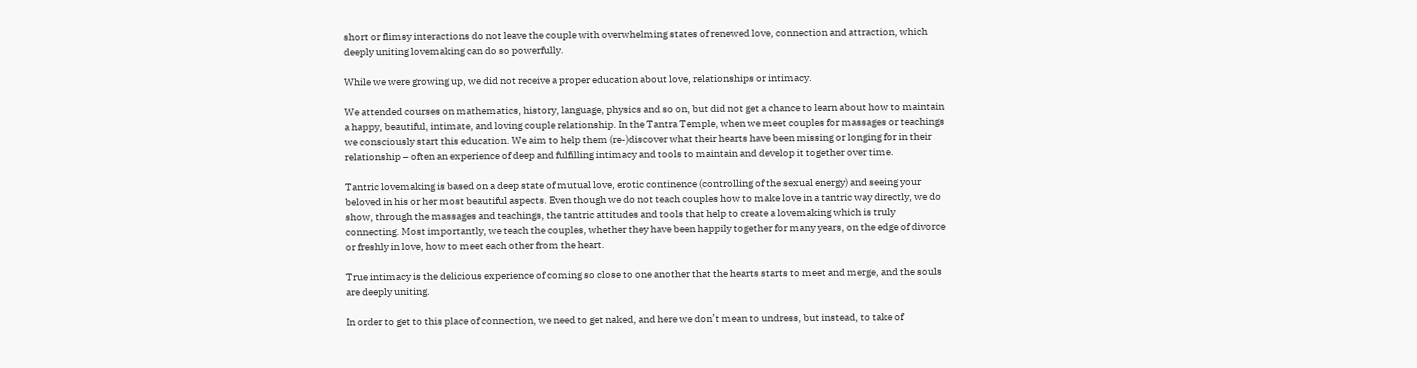short or flimsy interactions do not leave the couple with overwhelming states of renewed love, connection and attraction, which deeply uniting lovemaking can do so powerfully.

While we were growing up, we did not receive a proper education about love, relationships or intimacy.

We attended courses on mathematics, history, language, physics and so on, but did not get a chance to learn about how to maintain a happy, beautiful, intimate, and loving couple relationship. In the Tantra Temple, when we meet couples for massages or teachings we consciously start this education. We aim to help them (re-)discover what their hearts have been missing or longing for in their relationship – often an experience of deep and fulfilling intimacy and tools to maintain and develop it together over time.

Tantric lovemaking is based on a deep state of mutual love, erotic continence (controlling of the sexual energy) and seeing your beloved in his or her most beautiful aspects. Even though we do not teach couples how to make love in a tantric way directly, we do show, through the massages and teachings, the tantric attitudes and tools that help to create a lovemaking which is truly connecting. Most importantly, we teach the couples, whether they have been happily together for many years, on the edge of divorce or freshly in love, how to meet each other from the heart.

True intimacy is the delicious experience of coming so close to one another that the hearts starts to meet and merge, and the souls are deeply uniting.

In order to get to this place of connection, we need to get naked, and here we don’t mean to undress, but instead, to take of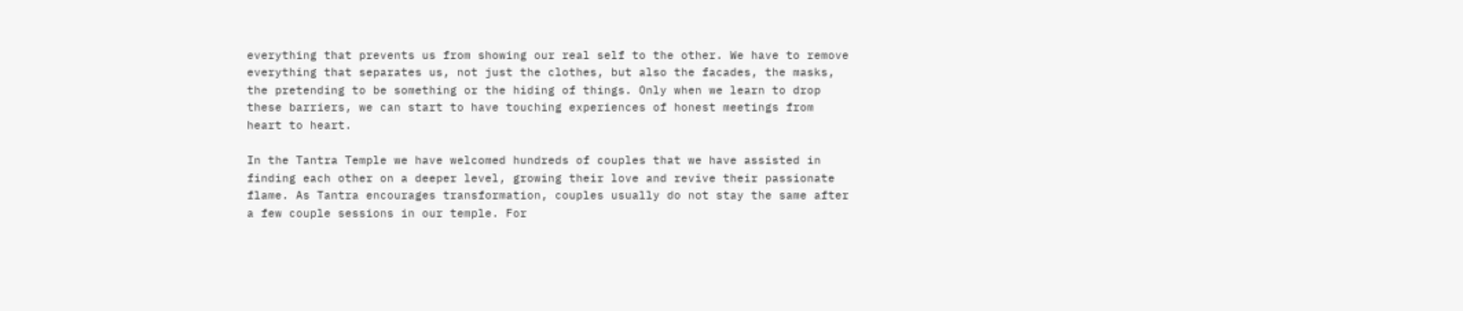everything that prevents us from showing our real self to the other. We have to remove everything that separates us, not just the clothes, but also the facades, the masks, the pretending to be something or the hiding of things. Only when we learn to drop these barriers, we can start to have touching experiences of honest meetings from heart to heart.

In the Tantra Temple we have welcomed hundreds of couples that we have assisted in finding each other on a deeper level, growing their love and revive their passionate flame. As Tantra encourages transformation, couples usually do not stay the same after a few couple sessions in our temple. For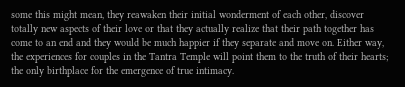some this might mean, they reawaken their initial wonderment of each other, discover totally new aspects of their love or that they actually realize that their path together has come to an end and they would be much happier if they separate and move on. Either way, the experiences for couples in the Tantra Temple will point them to the truth of their hearts; the only birthplace for the emergence of true intimacy.